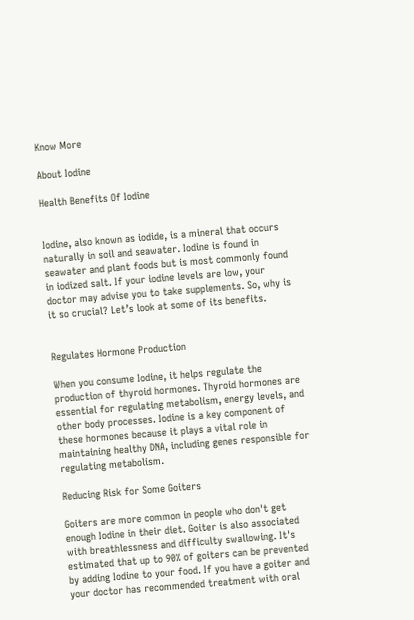Know More

About Iodine

Health Benefits Of Iodine


Iodine, also known as iodide, is a mineral that occurs naturally in soil and seawater. Iodine is found in seawater and plant foods but is most commonly found in iodized salt. If your iodine levels are low, your doctor may advise you to take supplements. So, why is it so crucial? Let’s look at some of its benefits.


Regulates Hormone Production

When you consume Iodine, it helps regulate the production of thyroid hormones. Thyroid hormones are essential for regulating metabolism, energy levels, and other body processes. Iodine is a key component of these hormones because it plays a vital role in maintaining healthy DNA, including genes responsible for regulating metabolism.

Reducing Risk for Some Goiters

Goiters are more common in people who don't get enough Iodine in their diet. Goiter is also associated with breathlessness and difficulty swallowing. It's estimated that up to 90% of goiters can be prevented by adding Iodine to your food. If you have a goiter and your doctor has recommended treatment with oral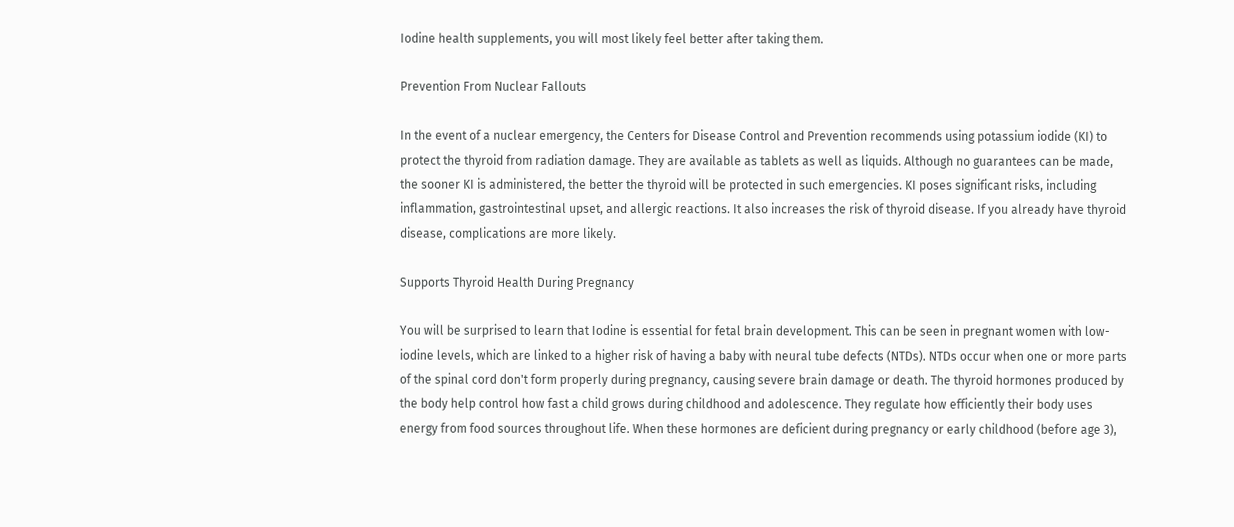Iodine health supplements, you will most likely feel better after taking them.

Prevention From Nuclear Fallouts

In the event of a nuclear emergency, the Centers for Disease Control and Prevention recommends using potassium iodide (KI) to protect the thyroid from radiation damage. They are available as tablets as well as liquids. Although no guarantees can be made, the sooner KI is administered, the better the thyroid will be protected in such emergencies. KI poses significant risks, including inflammation, gastrointestinal upset, and allergic reactions. It also increases the risk of thyroid disease. If you already have thyroid disease, complications are more likely.

Supports Thyroid Health During Pregnancy

You will be surprised to learn that Iodine is essential for fetal brain development. This can be seen in pregnant women with low-iodine levels, which are linked to a higher risk of having a baby with neural tube defects (NTDs). NTDs occur when one or more parts of the spinal cord don't form properly during pregnancy, causing severe brain damage or death. The thyroid hormones produced by the body help control how fast a child grows during childhood and adolescence. They regulate how efficiently their body uses energy from food sources throughout life. When these hormones are deficient during pregnancy or early childhood (before age 3),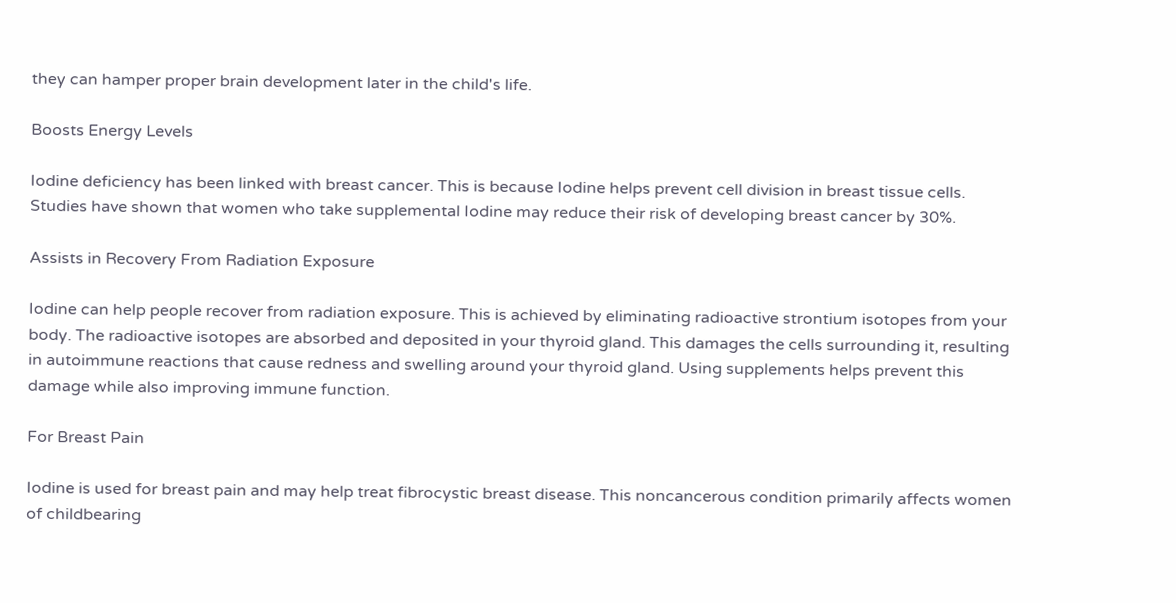they can hamper proper brain development later in the child's life.

Boosts Energy Levels

Iodine deficiency has been linked with breast cancer. This is because Iodine helps prevent cell division in breast tissue cells. Studies have shown that women who take supplemental Iodine may reduce their risk of developing breast cancer by 30%.

Assists in Recovery From Radiation Exposure

Iodine can help people recover from radiation exposure. This is achieved by eliminating radioactive strontium isotopes from your body. The radioactive isotopes are absorbed and deposited in your thyroid gland. This damages the cells surrounding it, resulting in autoimmune reactions that cause redness and swelling around your thyroid gland. Using supplements helps prevent this damage while also improving immune function.

For Breast Pain

Iodine is used for breast pain and may help treat fibrocystic breast disease. This noncancerous condition primarily affects women of childbearing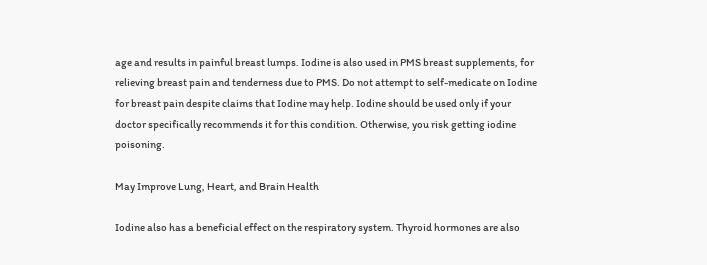age and results in painful breast lumps. Iodine is also used in PMS breast supplements, for relieving breast pain and tenderness due to PMS. Do not attempt to self-medicate on Iodine for breast pain despite claims that Iodine may help. Iodine should be used only if your doctor specifically recommends it for this condition. Otherwise, you risk getting iodine poisoning.

May Improve Lung, Heart, and Brain Health

Iodine also has a beneficial effect on the respiratory system. Thyroid hormones are also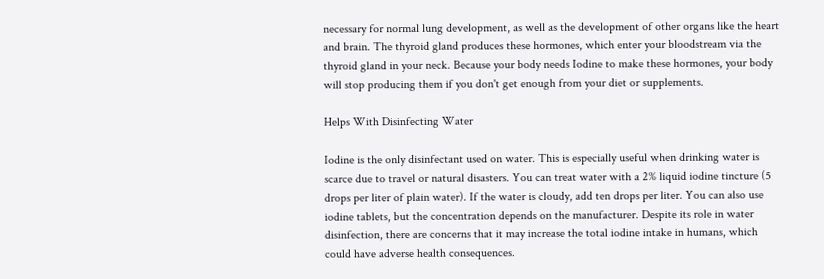necessary for normal lung development, as well as the development of other organs like the heart and brain. The thyroid gland produces these hormones, which enter your bloodstream via the thyroid gland in your neck. Because your body needs Iodine to make these hormones, your body will stop producing them if you don't get enough from your diet or supplements.

Helps With Disinfecting Water

Iodine is the only disinfectant used on water. This is especially useful when drinking water is scarce due to travel or natural disasters. You can treat water with a 2% liquid iodine tincture (5 drops per liter of plain water). If the water is cloudy, add ten drops per liter. You can also use iodine tablets, but the concentration depends on the manufacturer. Despite its role in water disinfection, there are concerns that it may increase the total iodine intake in humans, which could have adverse health consequences.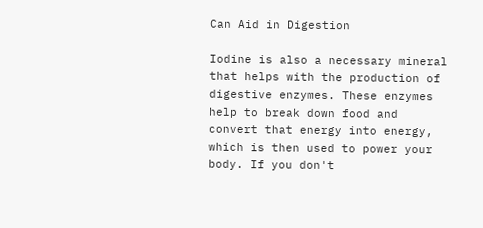Can Aid in Digestion

Iodine is also a necessary mineral that helps with the production of digestive enzymes. These enzymes help to break down food and convert that energy into energy, which is then used to power your body. If you don't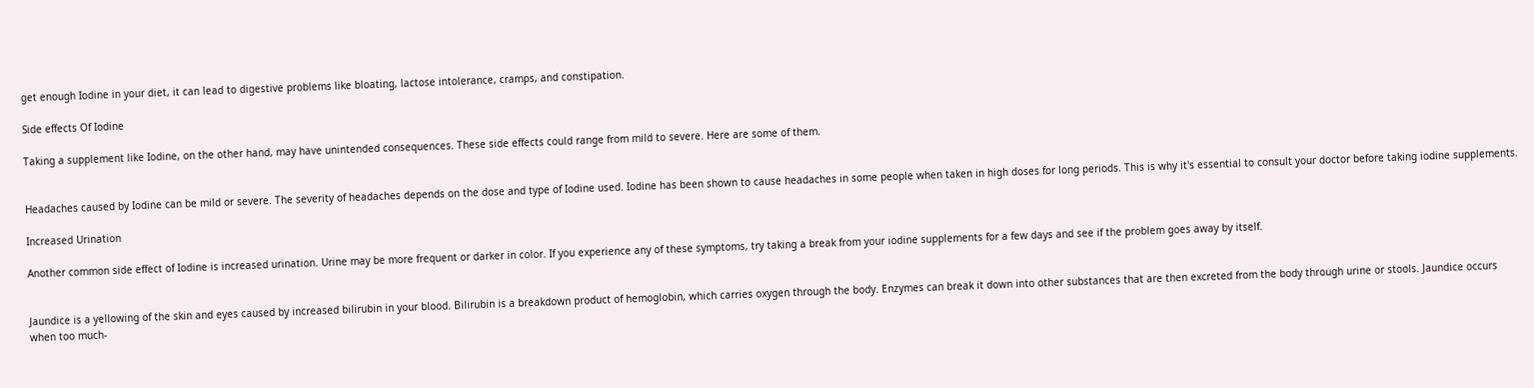get enough Iodine in your diet, it can lead to digestive problems like bloating, lactose intolerance, cramps, and constipation.

Side effects Of Iodine

Taking a supplement like Iodine, on the other hand, may have unintended consequences. These side effects could range from mild to severe. Here are some of them.


Headaches caused by Iodine can be mild or severe. The severity of headaches depends on the dose and type of Iodine used. Iodine has been shown to cause headaches in some people when taken in high doses for long periods. This is why it's essential to consult your doctor before taking iodine supplements.

Increased Urination

Another common side effect of Iodine is increased urination. Urine may be more frequent or darker in color. If you experience any of these symptoms, try taking a break from your iodine supplements for a few days and see if the problem goes away by itself.


Jaundice is a yellowing of the skin and eyes caused by increased bilirubin in your blood. Bilirubin is a breakdown product of hemoglobin, which carries oxygen through the body. Enzymes can break it down into other substances that are then excreted from the body through urine or stools. Jaundice occurs when too much-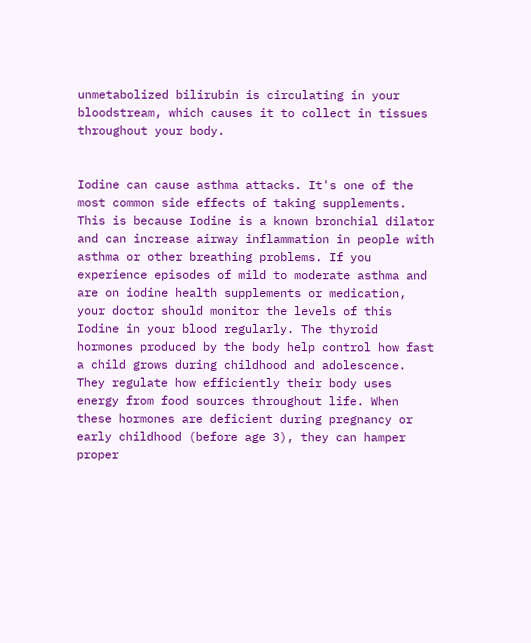unmetabolized bilirubin is circulating in your bloodstream, which causes it to collect in tissues throughout your body.


Iodine can cause asthma attacks. It's one of the most common side effects of taking supplements. This is because Iodine is a known bronchial dilator and can increase airway inflammation in people with asthma or other breathing problems. If you experience episodes of mild to moderate asthma and are on iodine health supplements or medication, your doctor should monitor the levels of this Iodine in your blood regularly. The thyroid hormones produced by the body help control how fast a child grows during childhood and adolescence. They regulate how efficiently their body uses energy from food sources throughout life. When these hormones are deficient during pregnancy or early childhood (before age 3), they can hamper proper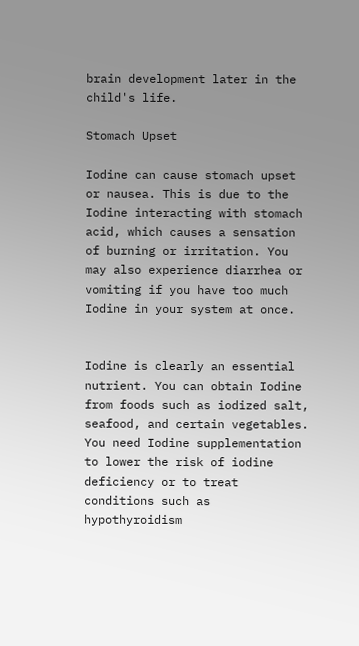brain development later in the child's life.

Stomach Upset

Iodine can cause stomach upset or nausea. This is due to the Iodine interacting with stomach acid, which causes a sensation of burning or irritation. You may also experience diarrhea or vomiting if you have too much Iodine in your system at once.


Iodine is clearly an essential nutrient. You can obtain Iodine from foods such as iodized salt, seafood, and certain vegetables. You need Iodine supplementation to lower the risk of iodine deficiency or to treat conditions such as hypothyroidism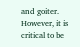and goiter. However, it is critical to be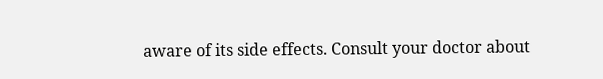aware of its side effects. Consult your doctor about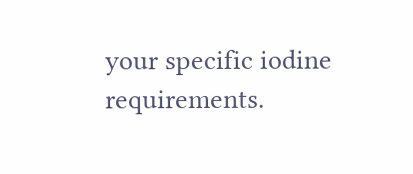your specific iodine requirements.